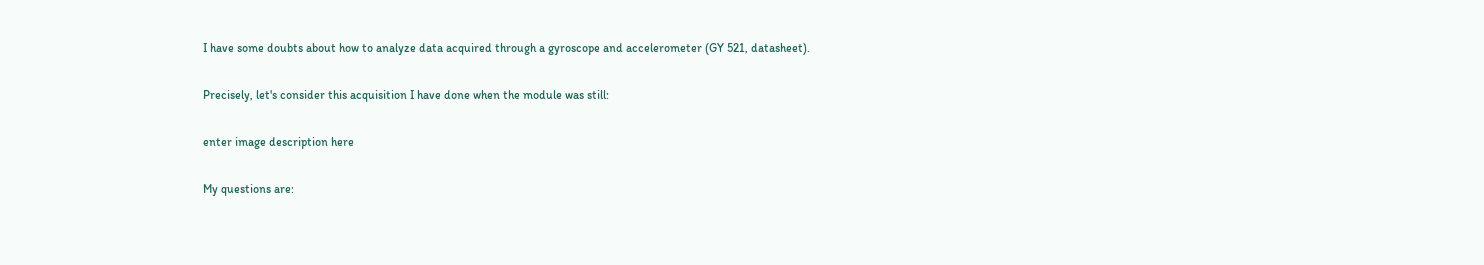I have some doubts about how to analyze data acquired through a gyroscope and accelerometer (GY 521, datasheet).

Precisely, let's consider this acquisition I have done when the module was still:

enter image description here

My questions are: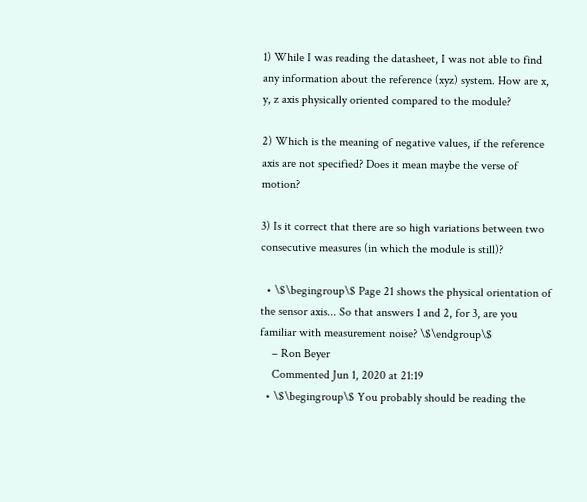1) While I was reading the datasheet, I was not able to find any information about the reference (xyz) system. How are x, y, z axis physically oriented compared to the module?

2) Which is the meaning of negative values, if the reference axis are not specified? Does it mean maybe the verse of motion?

3) Is it correct that there are so high variations between two consecutive measures (in which the module is still)?

  • \$\begingroup\$ Page 21 shows the physical orientation of the sensor axis... So that answers 1 and 2, for 3, are you familiar with measurement noise? \$\endgroup\$
    – Ron Beyer
    Commented Jun 1, 2020 at 21:19
  • \$\begingroup\$ You probably should be reading the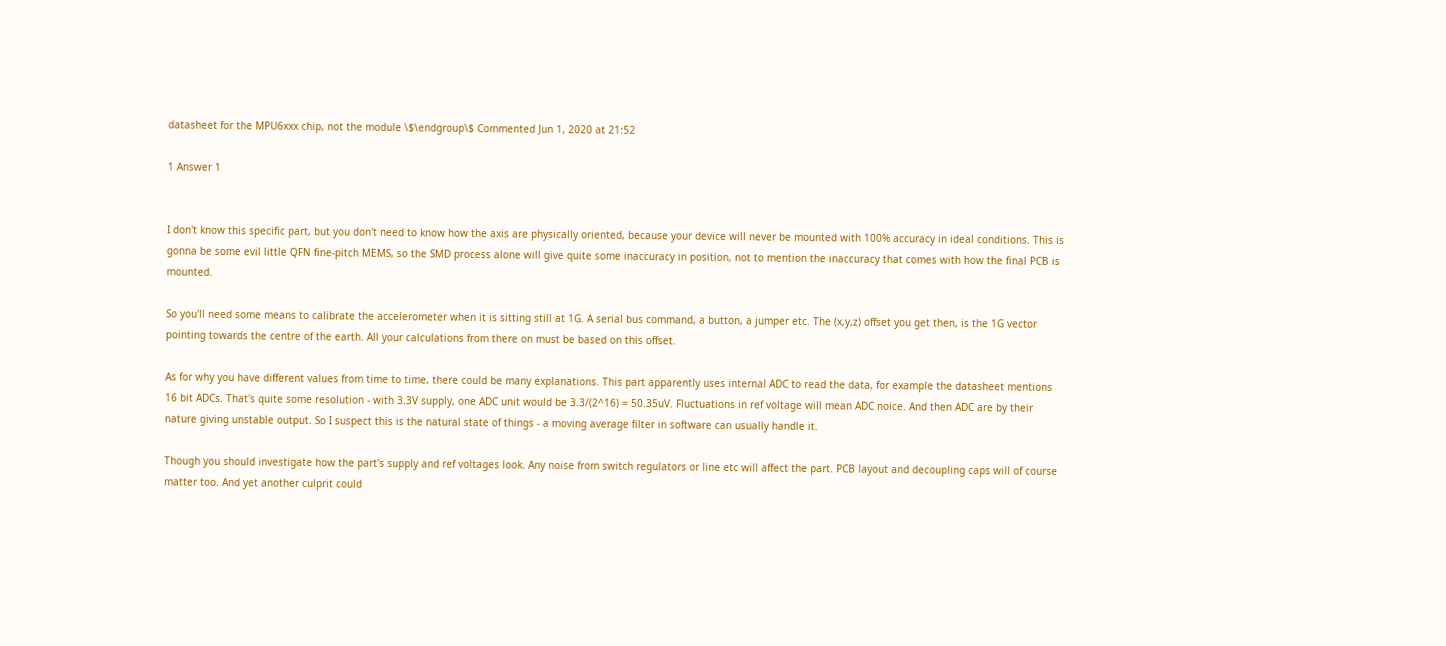datasheet for the MPU6xxx chip, not the module \$\endgroup\$ Commented Jun 1, 2020 at 21:52

1 Answer 1


I don't know this specific part, but you don't need to know how the axis are physically oriented, because your device will never be mounted with 100% accuracy in ideal conditions. This is gonna be some evil little QFN fine-pitch MEMS, so the SMD process alone will give quite some inaccuracy in position, not to mention the inaccuracy that comes with how the final PCB is mounted.

So you'll need some means to calibrate the accelerometer when it is sitting still at 1G. A serial bus command, a button, a jumper etc. The (x,y,z) offset you get then, is the 1G vector pointing towards the centre of the earth. All your calculations from there on must be based on this offset.

As for why you have different values from time to time, there could be many explanations. This part apparently uses internal ADC to read the data, for example the datasheet mentions 16 bit ADCs. That's quite some resolution - with 3.3V supply, one ADC unit would be 3.3/(2^16) = 50.35uV. Fluctuations in ref voltage will mean ADC noice. And then ADC are by their nature giving unstable output. So I suspect this is the natural state of things - a moving average filter in software can usually handle it.

Though you should investigate how the part's supply and ref voltages look. Any noise from switch regulators or line etc will affect the part. PCB layout and decoupling caps will of course matter too. And yet another culprit could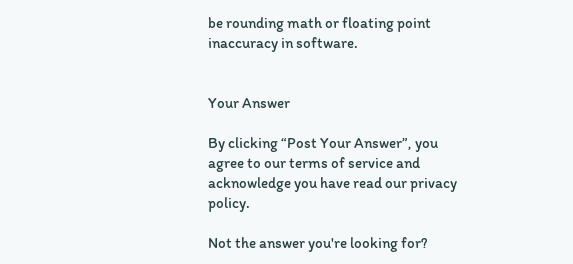be rounding math or floating point inaccuracy in software.


Your Answer

By clicking “Post Your Answer”, you agree to our terms of service and acknowledge you have read our privacy policy.

Not the answer you're looking for?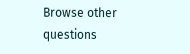Browse other questions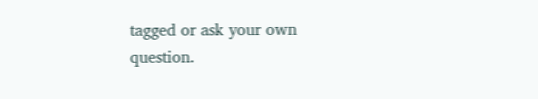tagged or ask your own question.